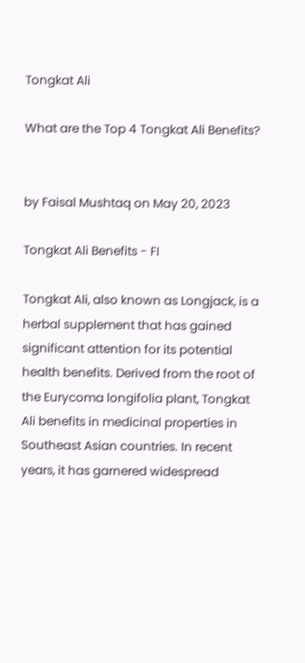Tongkat Ali

What are the Top 4 Tongkat Ali Benefits?


by Faisal Mushtaq on May 20, 2023

Tongkat Ali Benefits - FI

Tongkat Ali, also known as Longjack, is a herbal supplement that has gained significant attention for its potential health benefits. Derived from the root of the Eurycoma longifolia plant, Tongkat Ali benefits in medicinal properties in Southeast Asian countries. In recent years, it has garnered widespread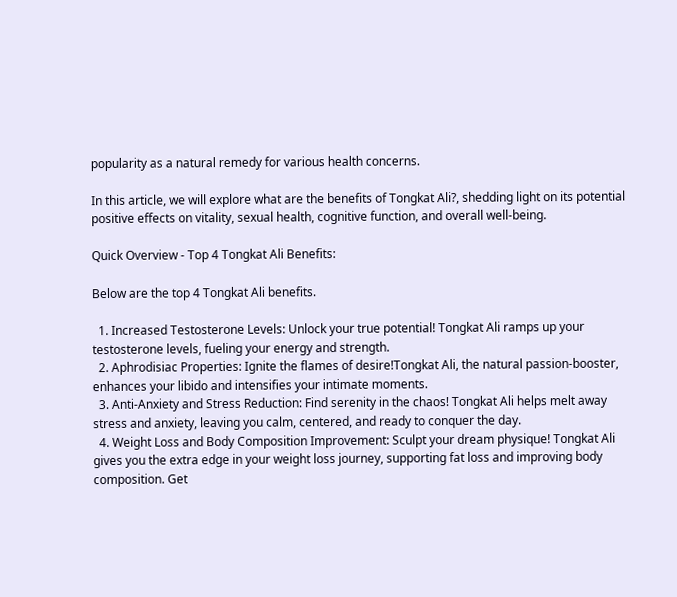popularity as a natural remedy for various health concerns.

In this article, we will explore what are the benefits of Tongkat Ali?, shedding light on its potential positive effects on vitality, sexual health, cognitive function, and overall well-being.

Quick Overview - Top 4 Tongkat Ali Benefits:

Below are the top 4 Tongkat Ali benefits.

  1. Increased Testosterone Levels: Unlock your true potential! Tongkat Ali ramps up your testosterone levels, fueling your energy and strength.
  2. Aphrodisiac Properties: Ignite the flames of desire!Tongkat Ali, the natural passion-booster, enhances your libido and intensifies your intimate moments.
  3. Anti-Anxiety and Stress Reduction: Find serenity in the chaos! Tongkat Ali helps melt away stress and anxiety, leaving you calm, centered, and ready to conquer the day.
  4. Weight Loss and Body Composition Improvement: Sculpt your dream physique! Tongkat Ali gives you the extra edge in your weight loss journey, supporting fat loss and improving body composition. Get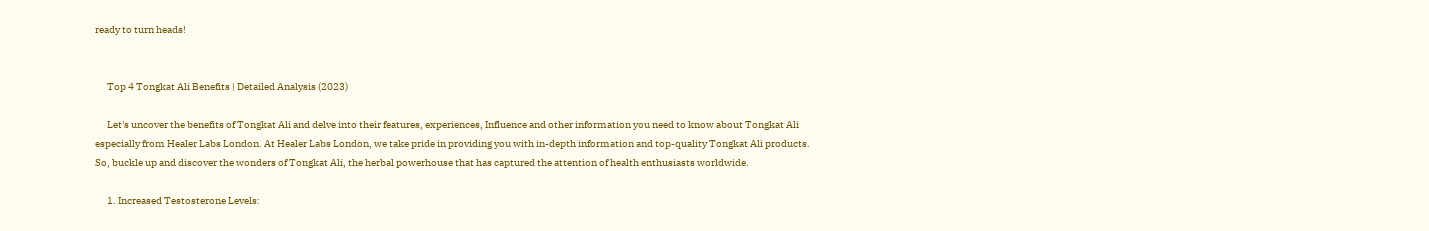ready to turn heads!


      Top 4 Tongkat Ali Benefits | Detailed Analysis (2023)

      Let's uncover the benefits of Tongkat Ali and delve into their features, experiences, Influence and other information you need to know about Tongkat Ali especially from Healer Labs London. At Healer Labs London, we take pride in providing you with in-depth information and top-quality Tongkat Ali products. So, buckle up and discover the wonders of Tongkat Ali, the herbal powerhouse that has captured the attention of health enthusiasts worldwide.

      1. Increased Testosterone Levels: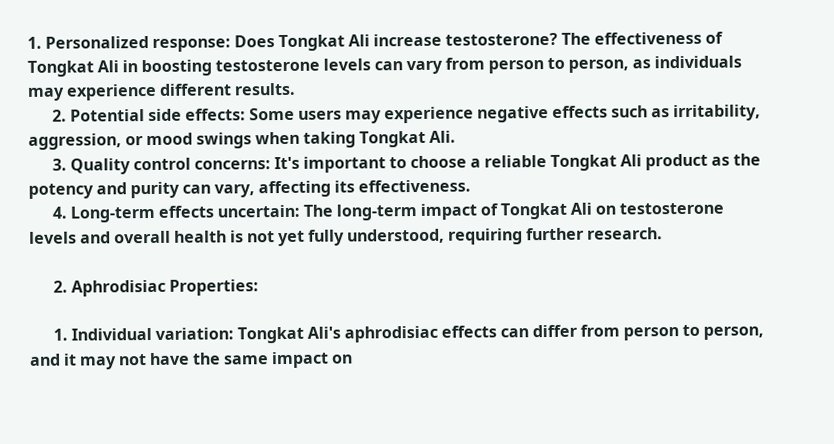1. Personalized response: Does Tongkat Ali increase testosterone? The effectiveness of Tongkat Ali in boosting testosterone levels can vary from person to person, as individuals may experience different results.
      2. Potential side effects: Some users may experience negative effects such as irritability, aggression, or mood swings when taking Tongkat Ali.
      3. Quality control concerns: It's important to choose a reliable Tongkat Ali product as the potency and purity can vary, affecting its effectiveness.
      4. Long-term effects uncertain: The long-term impact of Tongkat Ali on testosterone levels and overall health is not yet fully understood, requiring further research.

      2. Aphrodisiac Properties:

      1. Individual variation: Tongkat Ali's aphrodisiac effects can differ from person to person, and it may not have the same impact on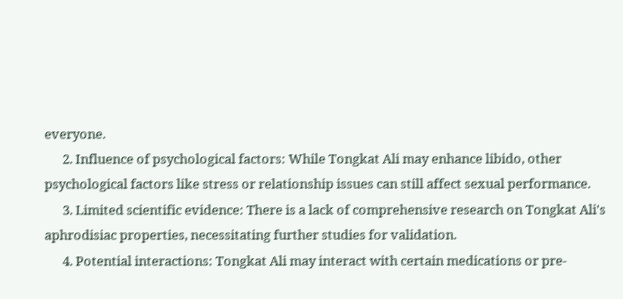everyone.
      2. Influence of psychological factors: While Tongkat Ali may enhance libido, other psychological factors like stress or relationship issues can still affect sexual performance.
      3. Limited scientific evidence: There is a lack of comprehensive research on Tongkat Ali's aphrodisiac properties, necessitating further studies for validation.
      4. Potential interactions: Tongkat Ali may interact with certain medications or pre-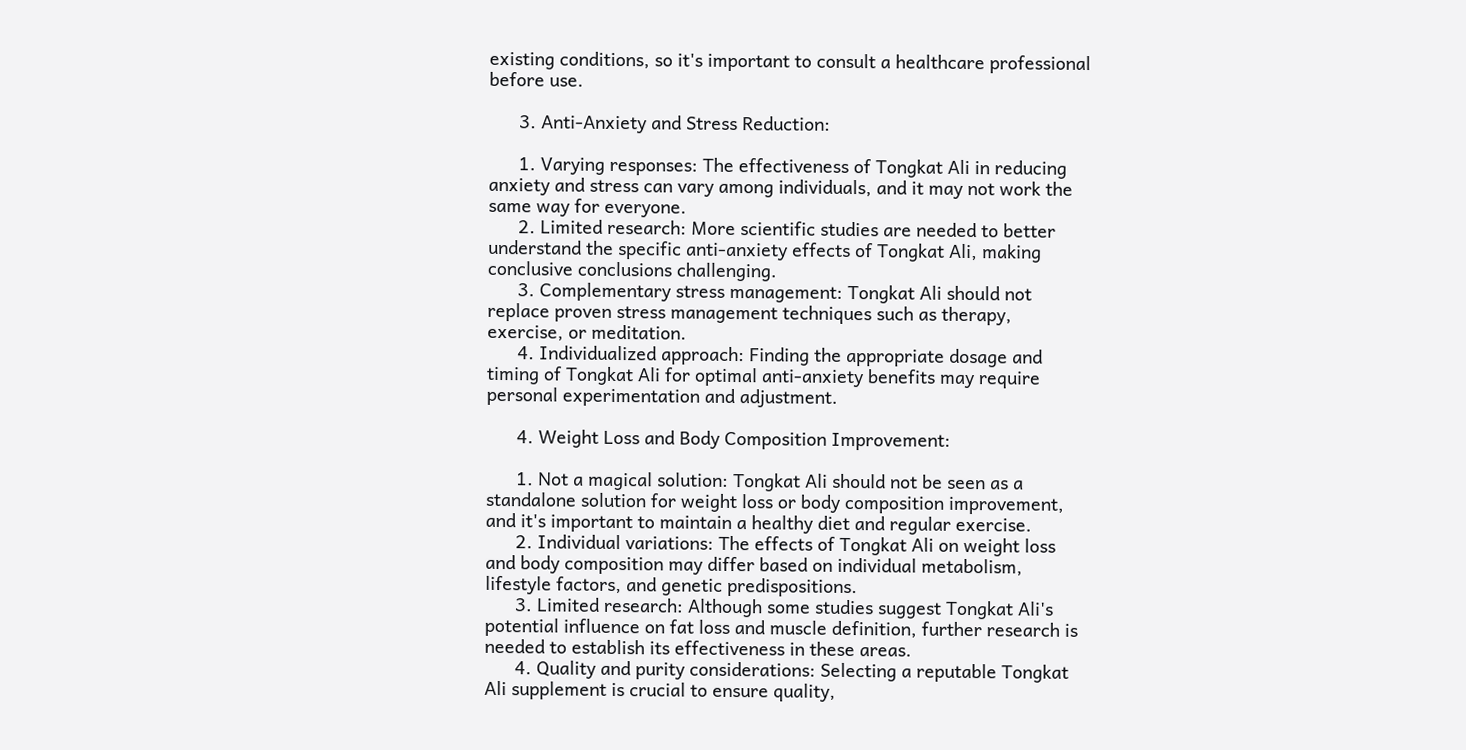existing conditions, so it's important to consult a healthcare professional before use.

      3. Anti-Anxiety and Stress Reduction:

      1. Varying responses: The effectiveness of Tongkat Ali in reducing anxiety and stress can vary among individuals, and it may not work the same way for everyone.
      2. Limited research: More scientific studies are needed to better understand the specific anti-anxiety effects of Tongkat Ali, making conclusive conclusions challenging.
      3. Complementary stress management: Tongkat Ali should not replace proven stress management techniques such as therapy, exercise, or meditation.
      4. Individualized approach: Finding the appropriate dosage and timing of Tongkat Ali for optimal anti-anxiety benefits may require personal experimentation and adjustment.

      4. Weight Loss and Body Composition Improvement:

      1. Not a magical solution: Tongkat Ali should not be seen as a standalone solution for weight loss or body composition improvement, and it's important to maintain a healthy diet and regular exercise.
      2. Individual variations: The effects of Tongkat Ali on weight loss and body composition may differ based on individual metabolism, lifestyle factors, and genetic predispositions.
      3. Limited research: Although some studies suggest Tongkat Ali's potential influence on fat loss and muscle definition, further research is needed to establish its effectiveness in these areas.
      4. Quality and purity considerations: Selecting a reputable Tongkat Ali supplement is crucial to ensure quality,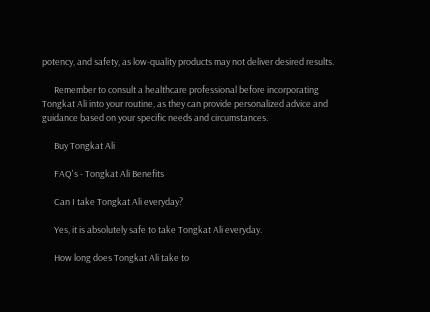potency, and safety, as low-quality products may not deliver desired results.

      Remember to consult a healthcare professional before incorporating Tongkat Ali into your routine, as they can provide personalized advice and guidance based on your specific needs and circumstances.

      Buy Tongkat Ali

      FAQ's - Tongkat Ali Benefits

      Can I take Tongkat Ali everyday?

      Yes, it is absolutely safe to take Tongkat Ali everyday.

      How long does Tongkat Ali take to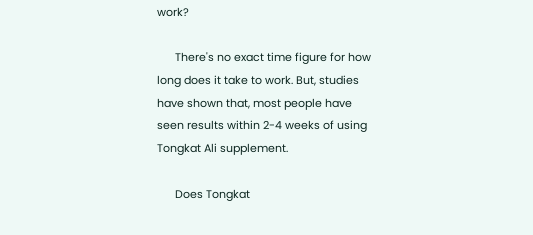work?

      There's no exact time figure for how long does it take to work. But, studies have shown that, most people have seen results within 2-4 weeks of using Tongkat Ali supplement.

      Does Tongkat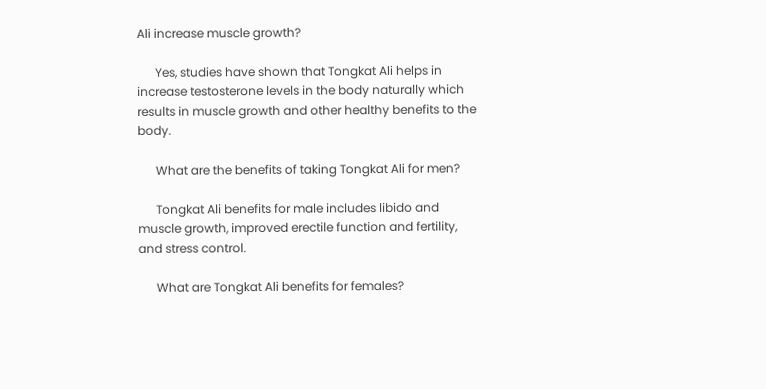Ali increase muscle growth?

      Yes, studies have shown that Tongkat Ali helps in increase testosterone levels in the body naturally which results in muscle growth and other healthy benefits to the body.

      What are the benefits of taking Tongkat Ali for men?

      Tongkat Ali benefits for male includes libido and muscle growth, improved erectile function and fertility, and stress control.

      What are Tongkat Ali benefits for females?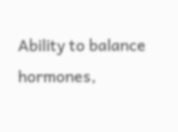Ability to balance hormones,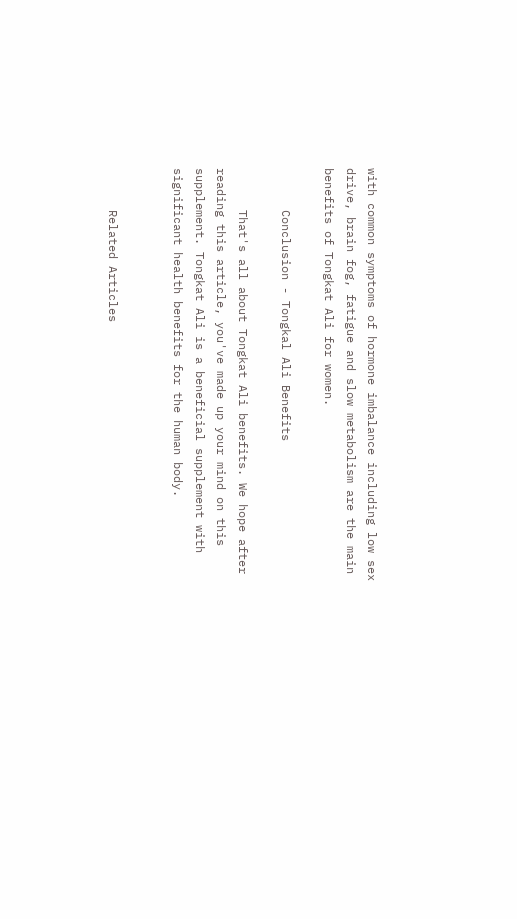with common symptoms of hormone imbalance including low sex drive, brain fog, fatigue and slow metabolism are the main benefits of Tongkat Ali for women.

      Conclusion - Tongkal Ali Benefits

      That's all about Tongkat Ali benefits. We hope after reading this article, you've made up your mind on this supplement. Tongkat Ali is a beneficial supplement with significant health benefits for the human body.


      Related Articles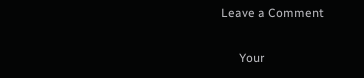Leave a Comment

      Your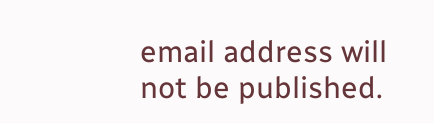email address will not be published.